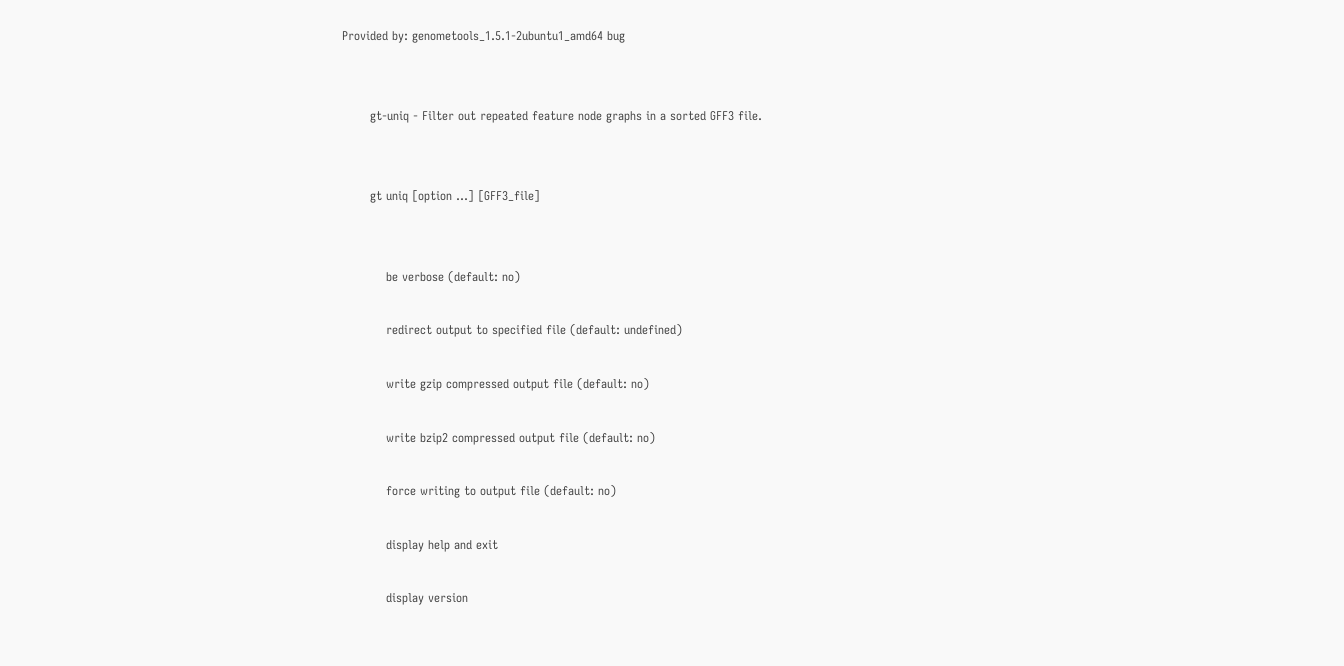Provided by: genometools_1.5.1-2ubuntu1_amd64 bug


       gt-uniq - Filter out repeated feature node graphs in a sorted GFF3 file.


       gt uniq [option ...] [GFF3_file]


           be verbose (default: no)

           redirect output to specified file (default: undefined)

           write gzip compressed output file (default: no)

           write bzip2 compressed output file (default: no)

           force writing to output file (default: no)

           display help and exit

           display version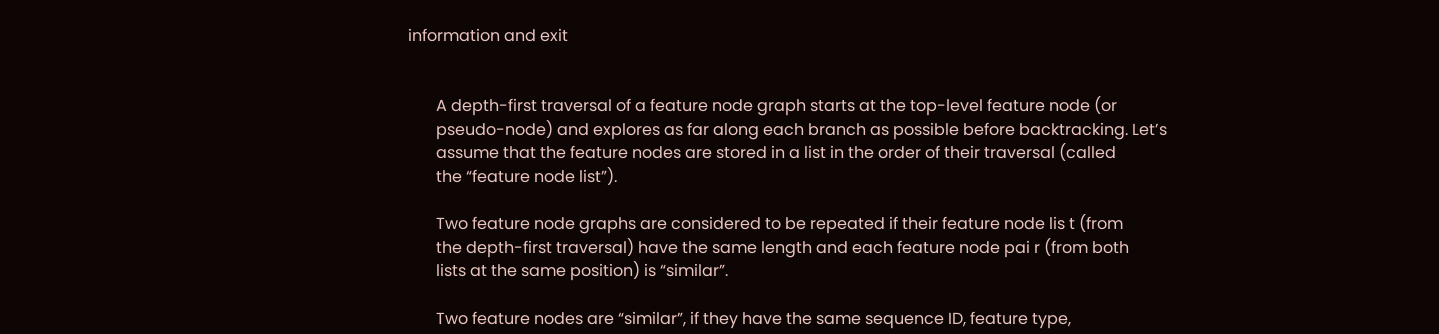information and exit


       A depth-first traversal of a feature node graph starts at the top-level feature node (or
       pseudo-node) and explores as far along each branch as possible before backtracking. Let’s
       assume that the feature nodes are stored in a list in the order of their traversal (called
       the “feature node list”).

       Two feature node graphs are considered to be repeated if their feature node lis t (from
       the depth-first traversal) have the same length and each feature node pai r (from both
       lists at the same position) is “similar”.

       Two feature nodes are “similar”, if they have the same sequence ID, feature type,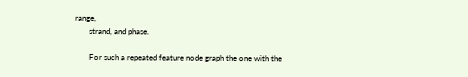range,
       strand, and phase.

       For such a repeated feature node graph the one with the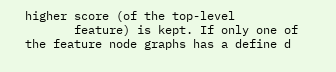higher score (of the top-level
       feature) is kept. If only one of the feature node graphs has a define d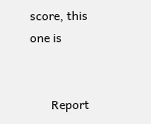score, this one is


       Report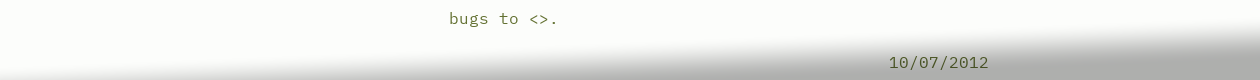bugs to <>.

                                            10/07/2012